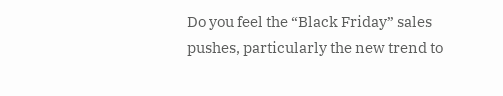Do you feel the “Black Friday” sales pushes, particularly the new trend to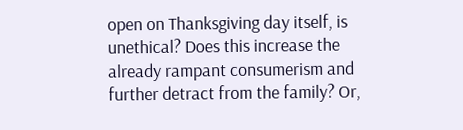open on Thanksgiving day itself, is unethical? Does this increase the already rampant consumerism and further detract from the family? Or,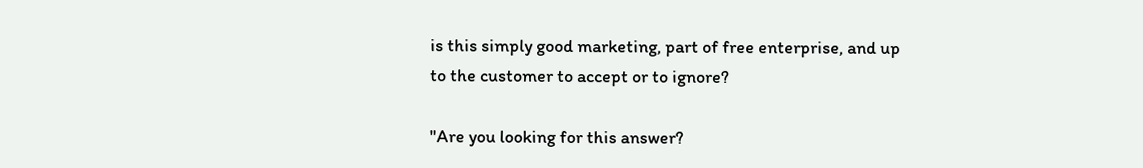is this simply good marketing, part of free enterprise, and up to the customer to accept or to ignore?

"Are you looking for this answer?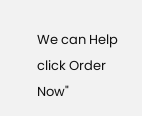We can Help click Order Now"